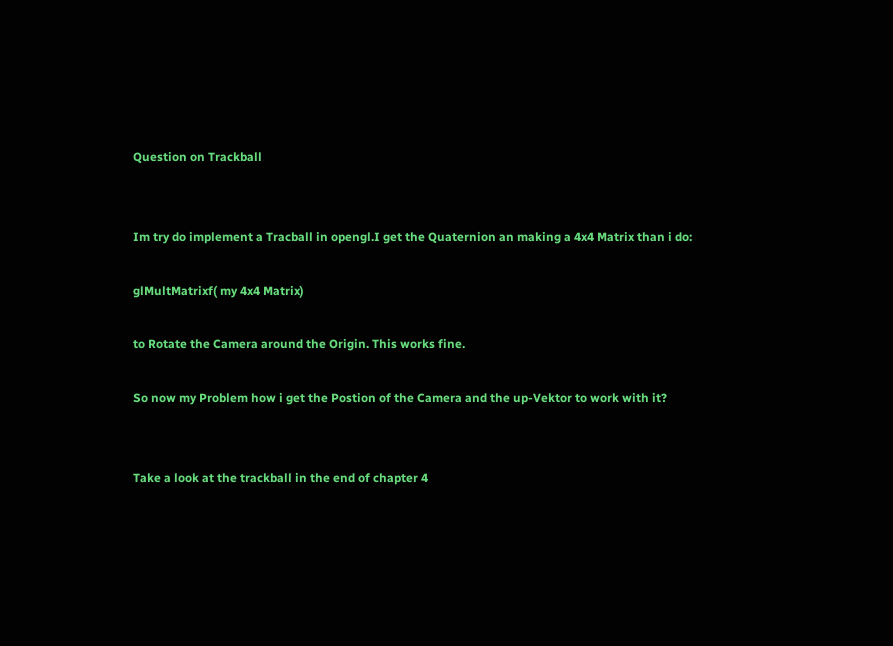Question on Trackball


Im try do implement a Tracball in opengl.I get the Quaternion an making a 4x4 Matrix than i do:

glMultMatrixf( my 4x4 Matrix)

to Rotate the Camera around the Origin. This works fine.

So now my Problem how i get the Postion of the Camera and the up-Vektor to work with it?


Take a look at the trackball in the end of chapter 4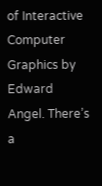of Interactive Computer Graphics by Edward Angel. There’s a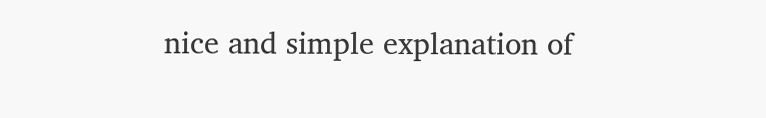nice and simple explanation of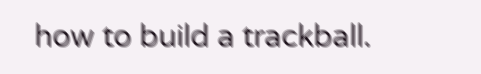how to build a trackball.